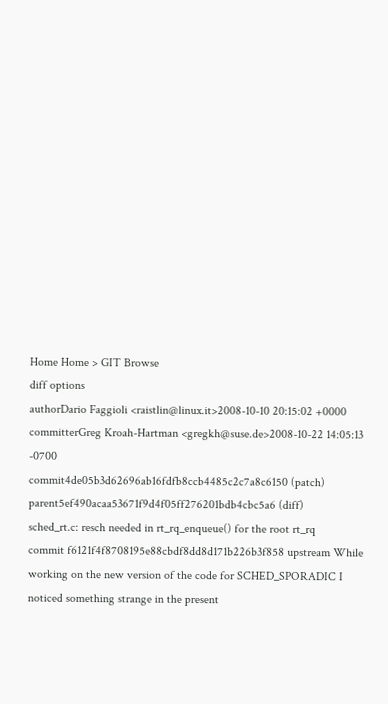Home Home > GIT Browse
diff options
authorDario Faggioli <raistlin@linux.it>2008-10-10 20:15:02 +0000
committerGreg Kroah-Hartman <gregkh@suse.de>2008-10-22 14:05:13 -0700
commit4de05b3d62696ab16fdfb8ccb4485c2c7a8c6150 (patch)
parent5ef490acaa53671f9d4f05ff276201bdb4cbc5a6 (diff)
sched_rt.c: resch needed in rt_rq_enqueue() for the root rt_rq
commit f6121f4f8708195e88cbdf8dd8d171b226b3f858 upstream While working on the new version of the code for SCHED_SPORADIC I noticed something strange in the present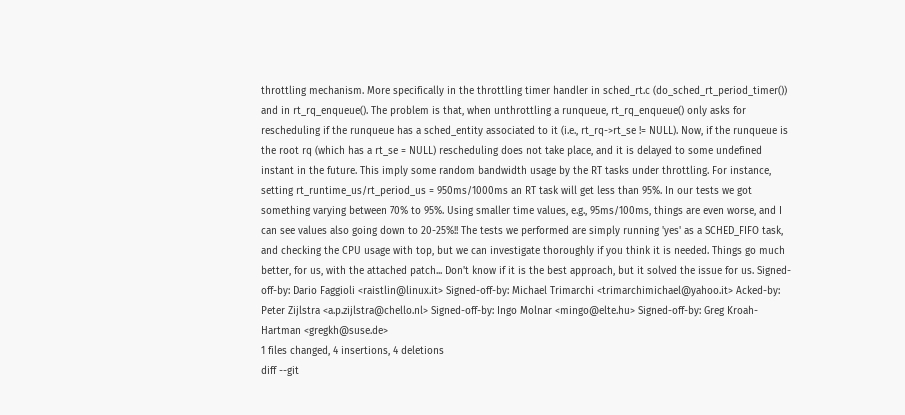throttling mechanism. More specifically in the throttling timer handler in sched_rt.c (do_sched_rt_period_timer()) and in rt_rq_enqueue(). The problem is that, when unthrottling a runqueue, rt_rq_enqueue() only asks for rescheduling if the runqueue has a sched_entity associated to it (i.e., rt_rq->rt_se != NULL). Now, if the runqueue is the root rq (which has a rt_se = NULL) rescheduling does not take place, and it is delayed to some undefined instant in the future. This imply some random bandwidth usage by the RT tasks under throttling. For instance, setting rt_runtime_us/rt_period_us = 950ms/1000ms an RT task will get less than 95%. In our tests we got something varying between 70% to 95%. Using smaller time values, e.g., 95ms/100ms, things are even worse, and I can see values also going down to 20-25%!! The tests we performed are simply running 'yes' as a SCHED_FIFO task, and checking the CPU usage with top, but we can investigate thoroughly if you think it is needed. Things go much better, for us, with the attached patch... Don't know if it is the best approach, but it solved the issue for us. Signed-off-by: Dario Faggioli <raistlin@linux.it> Signed-off-by: Michael Trimarchi <trimarchimichael@yahoo.it> Acked-by: Peter Zijlstra <a.p.zijlstra@chello.nl> Signed-off-by: Ingo Molnar <mingo@elte.hu> Signed-off-by: Greg Kroah-Hartman <gregkh@suse.de>
1 files changed, 4 insertions, 4 deletions
diff --git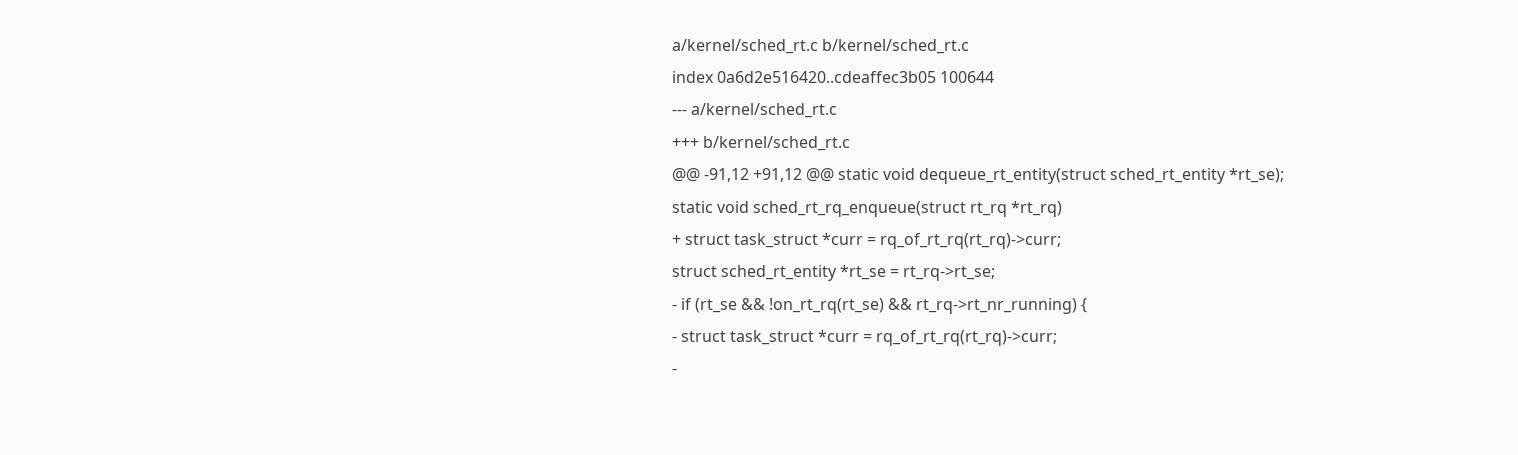a/kernel/sched_rt.c b/kernel/sched_rt.c
index 0a6d2e516420..cdeaffec3b05 100644
--- a/kernel/sched_rt.c
+++ b/kernel/sched_rt.c
@@ -91,12 +91,12 @@ static void dequeue_rt_entity(struct sched_rt_entity *rt_se);
static void sched_rt_rq_enqueue(struct rt_rq *rt_rq)
+ struct task_struct *curr = rq_of_rt_rq(rt_rq)->curr;
struct sched_rt_entity *rt_se = rt_rq->rt_se;
- if (rt_se && !on_rt_rq(rt_se) && rt_rq->rt_nr_running) {
- struct task_struct *curr = rq_of_rt_rq(rt_rq)->curr;
-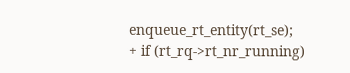enqueue_rt_entity(rt_se);
+ if (rt_rq->rt_nr_running)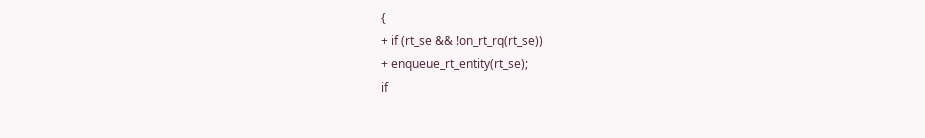{
+ if (rt_se && !on_rt_rq(rt_se))
+ enqueue_rt_entity(rt_se);
if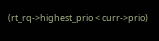(rt_rq->highest_prio < curr->prio)